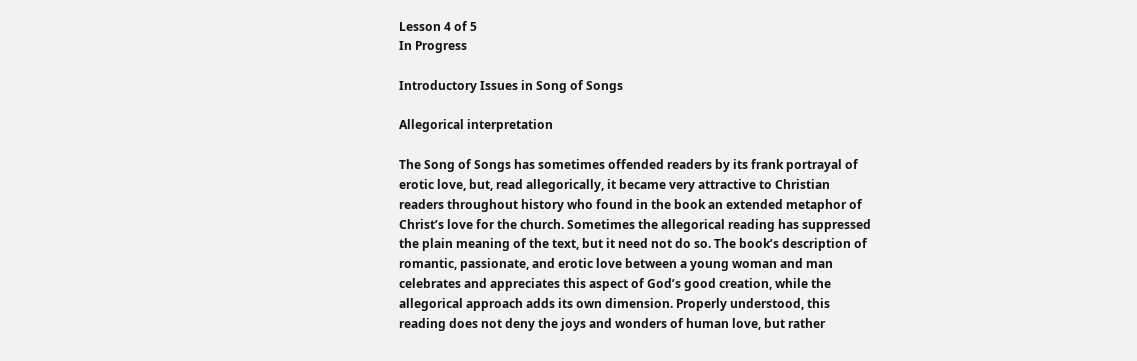Lesson 4 of 5
In Progress

Introductory Issues in Song of Songs

Allegorical interpretation

The Song of Songs has sometimes offended readers by its frank portrayal of erotic love, but, read allegorically, it became very attractive to Christian readers throughout history who found in the book an extended metaphor of Christ’s love for the church. Sometimes the allegorical reading has suppressed the plain meaning of the text, but it need not do so. The book’s description of romantic, passionate, and erotic love between a young woman and man celebrates and appreciates this aspect of God’s good creation, while the allegorical approach adds its own dimension. Properly understood, this reading does not deny the joys and wonders of human love, but rather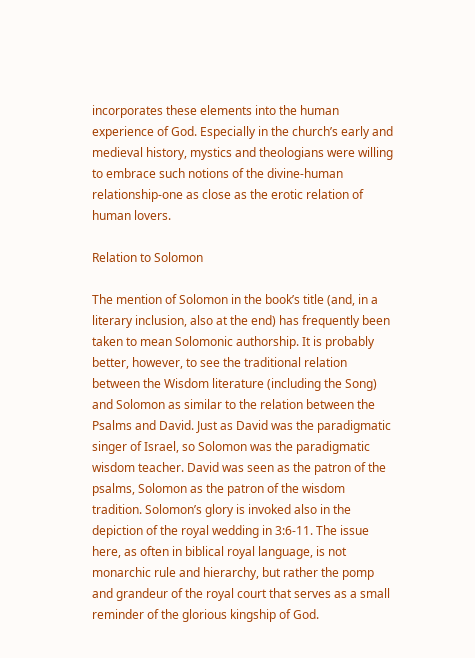incorporates these elements into the human experience of God. Especially in the church’s early and medieval history, mystics and theologians were willing to embrace such notions of the divine-human relationship-one as close as the erotic relation of human lovers.

Relation to Solomon

The mention of Solomon in the book’s title (and, in a literary inclusion, also at the end) has frequently been taken to mean Solomonic authorship. It is probably better, however, to see the traditional relation between the Wisdom literature (including the Song) and Solomon as similar to the relation between the Psalms and David. Just as David was the paradigmatic singer of Israel, so Solomon was the paradigmatic wisdom teacher. David was seen as the patron of the psalms, Solomon as the patron of the wisdom tradition. Solomon’s glory is invoked also in the depiction of the royal wedding in 3:6-11. The issue here, as often in biblical royal language, is not monarchic rule and hierarchy, but rather the pomp and grandeur of the royal court that serves as a small reminder of the glorious kingship of God.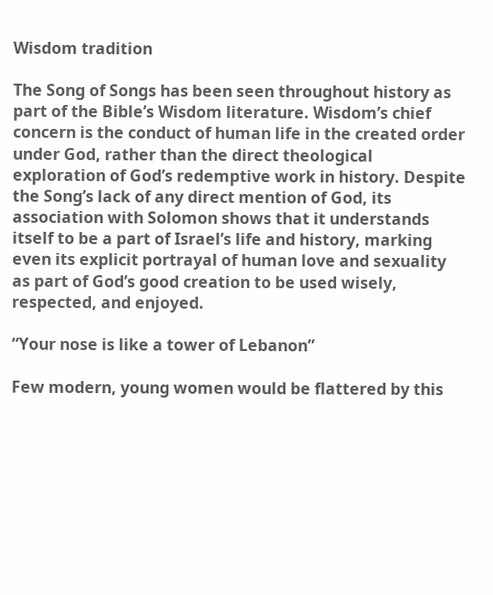Wisdom tradition

The Song of Songs has been seen throughout history as part of the Bible’s Wisdom literature. Wisdom’s chief concern is the conduct of human life in the created order under God, rather than the direct theological exploration of God’s redemptive work in history. Despite the Song’s lack of any direct mention of God, its association with Solomon shows that it understands itself to be a part of Israel’s life and history, marking even its explicit portrayal of human love and sexuality as part of God’s good creation to be used wisely, respected, and enjoyed.

“Your nose is like a tower of Lebanon”

Few modern, young women would be flattered by this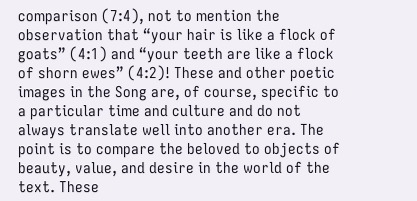comparison (7:4), not to mention the observation that “your hair is like a flock of goats” (4:1) and “your teeth are like a flock of shorn ewes” (4:2)! These and other poetic images in the Song are, of course, specific to a particular time and culture and do not always translate well into another era. The point is to compare the beloved to objects of beauty, value, and desire in the world of the text. These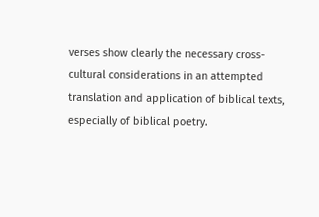verses show clearly the necessary cross-cultural considerations in an attempted translation and application of biblical texts, especially of biblical poetry.